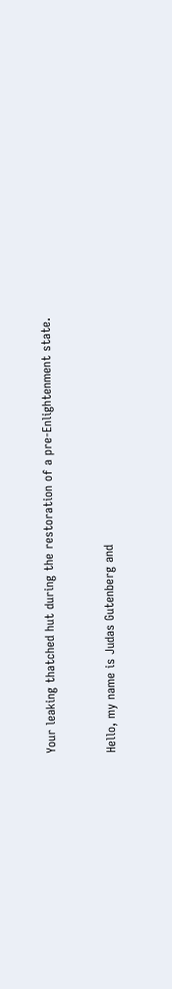Your leaking thatched hut during the restoration of a pre-Enlightenment state.


Hello, my name is Judas Gutenberg and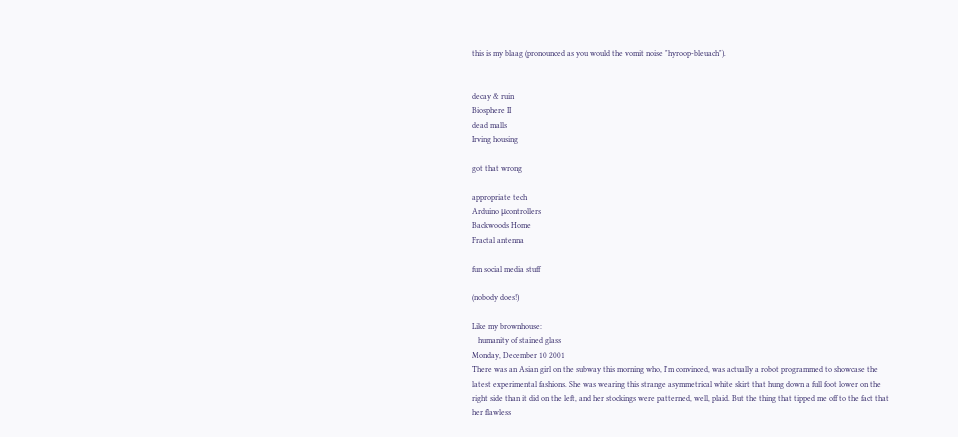this is my blaag (pronounced as you would the vomit noise "hyroop-bleuach").


decay & ruin
Biosphere II
dead malls
Irving housing

got that wrong

appropriate tech
Arduino μcontrollers
Backwoods Home
Fractal antenna

fun social media stuff

(nobody does!)

Like my brownhouse:
   humanity of stained glass
Monday, December 10 2001
There was an Asian girl on the subway this morning who, I'm convinced, was actually a robot programmed to showcase the latest experimental fashions. She was wearing this strange asymmetrical white skirt that hung down a full foot lower on the right side than it did on the left, and her stockings were patterned, well, plaid. But the thing that tipped me off to the fact that her flawless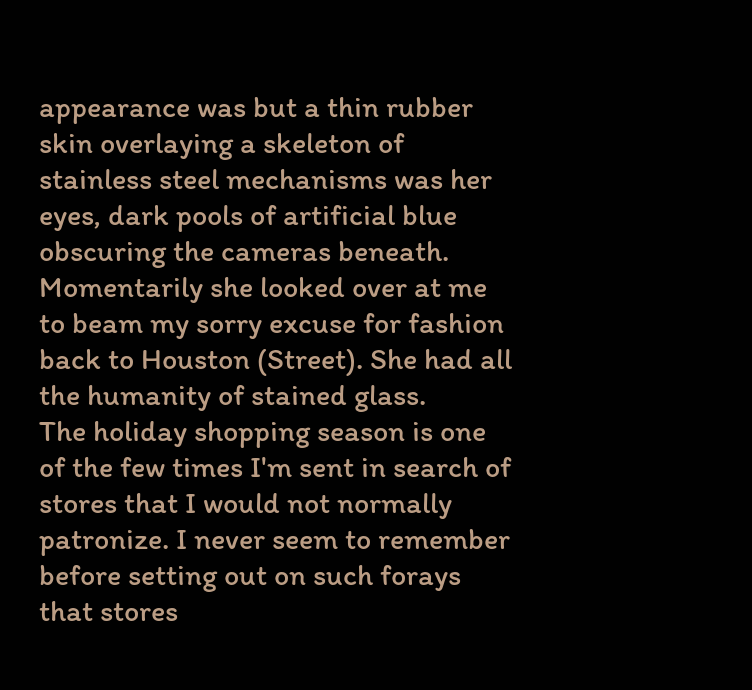appearance was but a thin rubber skin overlaying a skeleton of stainless steel mechanisms was her eyes, dark pools of artificial blue obscuring the cameras beneath. Momentarily she looked over at me to beam my sorry excuse for fashion back to Houston (Street). She had all the humanity of stained glass.
The holiday shopping season is one of the few times I'm sent in search of stores that I would not normally patronize. I never seem to remember before setting out on such forays that stores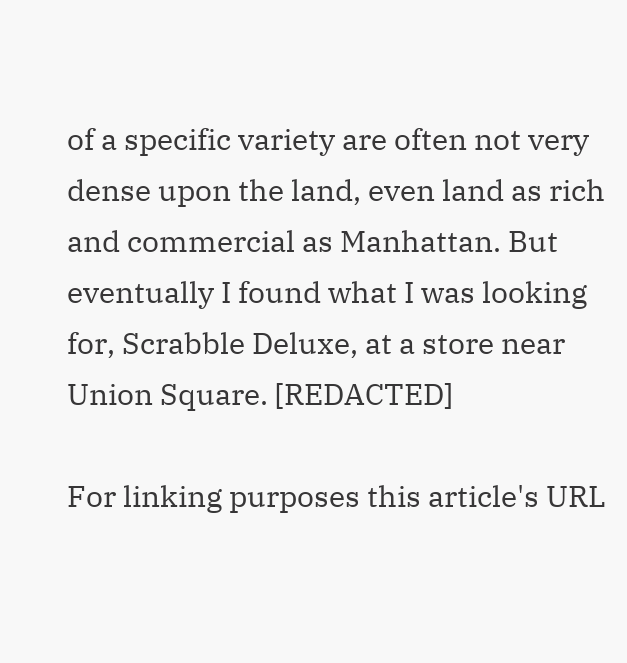of a specific variety are often not very dense upon the land, even land as rich and commercial as Manhattan. But eventually I found what I was looking for, Scrabble Deluxe, at a store near Union Square. [REDACTED]

For linking purposes this article's URL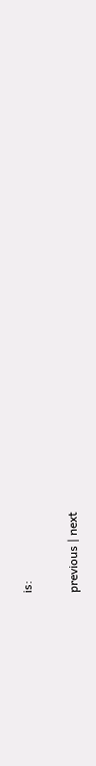is:

previous | next